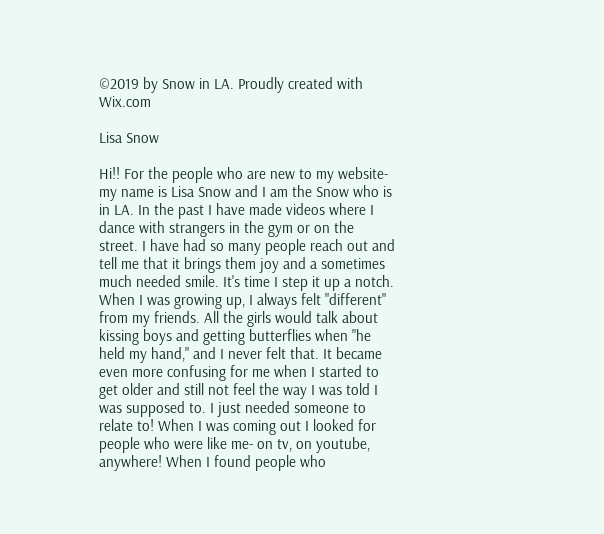©2019 by Snow in LA. Proudly created with Wix.com

Lisa Snow

Hi!! For the people who are new to my website- my name is Lisa Snow and I am the Snow who is in LA. In the past I have made videos where I dance with strangers in the gym or on the street. I have had so many people reach out and tell me that it brings them joy and a sometimes much needed smile. It's time I step it up a notch. When I was growing up, I always felt "different" from my friends. All the girls would talk about kissing boys and getting butterflies when "he held my hand," and I never felt that. It became even more confusing for me when I started to get older and still not feel the way I was told I was supposed to. I just needed someone to relate to! When I was coming out I looked for people who were like me- on tv, on youtube, anywhere! When I found people who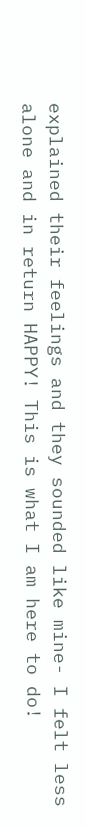explained their feelings and they sounded like mine- I felt less alone and in return HAPPY! This is what I am here to do!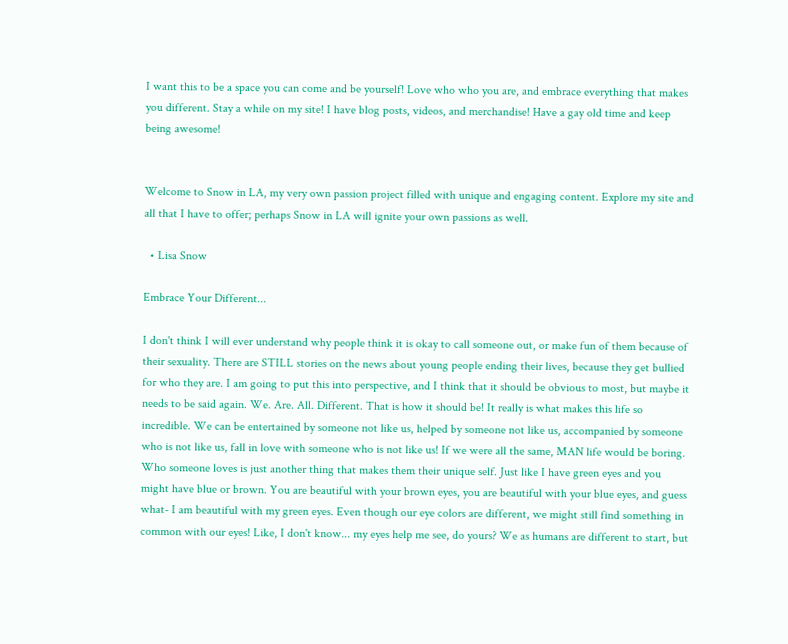I want this to be a space you can come and be yourself! Love who who you are, and embrace everything that makes you different. Stay a while on my site! I have blog posts, videos, and merchandise! Have a gay old time and keep being awesome!


Welcome to Snow in LA, my very own passion project filled with unique and engaging content. Explore my site and all that I have to offer; perhaps Snow in LA will ignite your own passions as well.

  • Lisa Snow

Embrace Your Different...

I don't think I will ever understand why people think it is okay to call someone out, or make fun of them because of their sexuality. There are STILL stories on the news about young people ending their lives, because they get bullied for who they are. I am going to put this into perspective, and I think that it should be obvious to most, but maybe it needs to be said again. We. Are. All. Different. That is how it should be! It really is what makes this life so incredible. We can be entertained by someone not like us, helped by someone not like us, accompanied by someone who is not like us, fall in love with someone who is not like us! If we were all the same, MAN life would be boring. Who someone loves is just another thing that makes them their unique self. Just like I have green eyes and you might have blue or brown. You are beautiful with your brown eyes, you are beautiful with your blue eyes, and guess what- I am beautiful with my green eyes. Even though our eye colors are different, we might still find something in common with our eyes! Like, I don't know... my eyes help me see, do yours? We as humans are different to start, but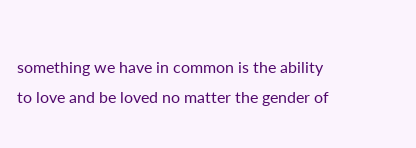something we have in common is the ability to love and be loved no matter the gender of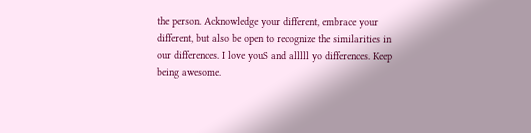the person. Acknowledge your different, embrace your different, but also be open to recognize the similarities in our differences. I love youS and alllll yo differences. Keep being awesome.